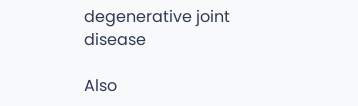degenerative joint disease

Also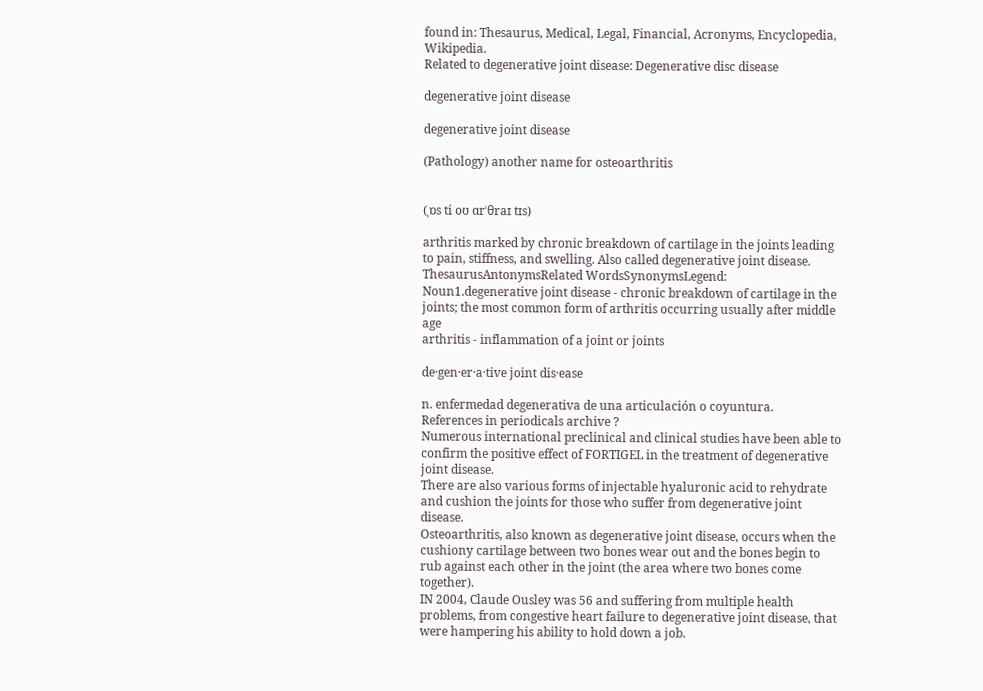found in: Thesaurus, Medical, Legal, Financial, Acronyms, Encyclopedia, Wikipedia.
Related to degenerative joint disease: Degenerative disc disease

degenerative joint disease

degenerative joint disease

(Pathology) another name for osteoarthritis


(ˌɒs ti oʊ ɑrˈθraɪ tɪs)

arthritis marked by chronic breakdown of cartilage in the joints leading to pain, stiffness, and swelling. Also called degenerative joint disease.
ThesaurusAntonymsRelated WordsSynonymsLegend:
Noun1.degenerative joint disease - chronic breakdown of cartilage in the joints; the most common form of arthritis occurring usually after middle age
arthritis - inflammation of a joint or joints

de·gen·er·a·tive joint dis·ease

n. enfermedad degenerativa de una articulación o coyuntura.
References in periodicals archive ?
Numerous international preclinical and clinical studies have been able to confirm the positive effect of FORTIGEL in the treatment of degenerative joint disease.
There are also various forms of injectable hyaluronic acid to rehydrate and cushion the joints for those who suffer from degenerative joint disease.
Osteoarthritis, also known as degenerative joint disease, occurs when the cushiony cartilage between two bones wear out and the bones begin to rub against each other in the joint (the area where two bones come together).
IN 2004, Claude Ousley was 56 and suffering from multiple health problems, from congestive heart failure to degenerative joint disease, that were hampering his ability to hold down a job.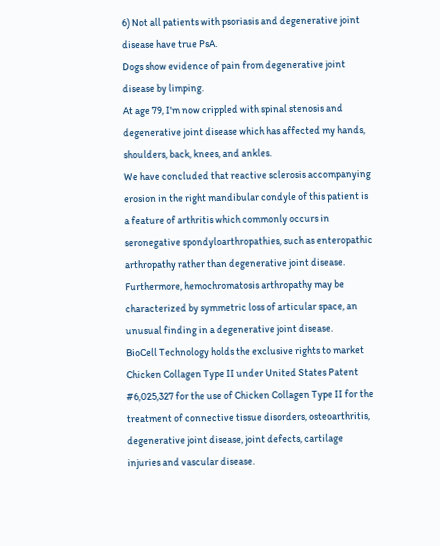6) Not all patients with psoriasis and degenerative joint disease have true PsA.
Dogs show evidence of pain from degenerative joint disease by limping.
At age 79, I'm now crippled with spinal stenosis and degenerative joint disease which has affected my hands, shoulders, back, knees, and ankles.
We have concluded that reactive sclerosis accompanying erosion in the right mandibular condyle of this patient is a feature of arthritis which commonly occurs in seronegative spondyloarthropathies, such as enteropathic arthropathy rather than degenerative joint disease.
Furthermore, hemochromatosis arthropathy may be characterized by symmetric loss of articular space, an unusual finding in a degenerative joint disease.
BioCell Technology holds the exclusive rights to market Chicken Collagen Type II under United States Patent #6,025,327 for the use of Chicken Collagen Type II for the treatment of connective tissue disorders, osteoarthritis, degenerative joint disease, joint defects, cartilage injuries and vascular disease.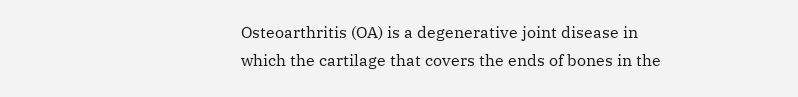Osteoarthritis (OA) is a degenerative joint disease in which the cartilage that covers the ends of bones in the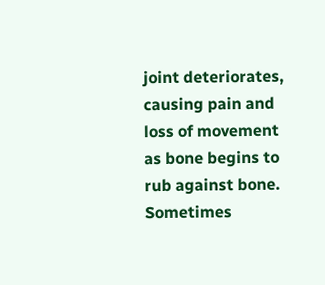joint deteriorates, causing pain and loss of movement as bone begins to rub against bone.
Sometimes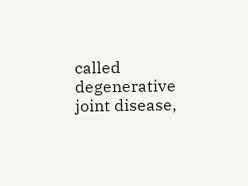called degenerative joint disease,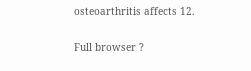osteoarthritis affects 12.

Full browser ?